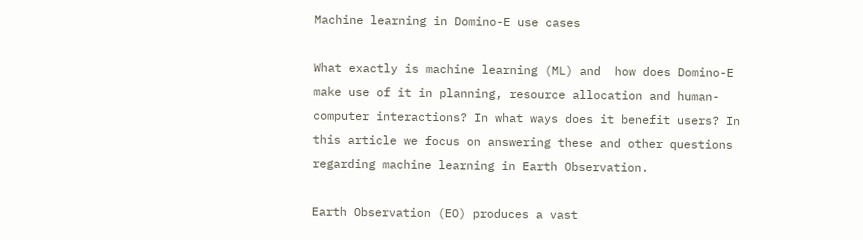Machine learning in Domino-E use cases

What exactly is machine learning (ML) and  how does Domino-E make use of it in planning, resource allocation and human-computer interactions? In what ways does it benefit users? In this article we focus on answering these and other questions regarding machine learning in Earth Observation.

Earth Observation (EO) produces a vast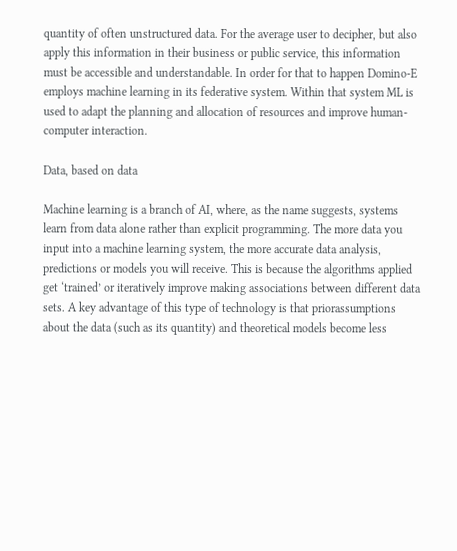quantity of often unstructured data. For the average user to decipher, but also apply this information in their business or public service, this information must be accessible and understandable. In order for that to happen Domino-E employs machine learning in its federative system. Within that system ML is used to adapt the planning and allocation of resources and improve human-computer interaction.

Data, based on data

Machine learning is a branch of AI, where, as the name suggests, systems learn from data alone rather than explicit programming. The more data you input into a machine learning system, the more accurate data analysis, predictions or models you will receive. This is because the algorithms applied get ‘trained’ or iteratively improve making associations between different data sets. A key advantage of this type of technology is that priorassumptions about the data (such as its quantity) and theoretical models become less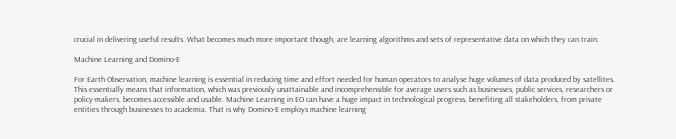crucial in delivering useful results. What becomes much more important though, are learning algorithms and sets of representative data on which they can train.

Machine Learning and Domino-E

For Earth Observation, machine learning is essential in reducing time and effort needed for human operators to analyse huge volumes of data produced by satellites. This essentially means that information, which was previously unattainable and incomprehensible for average users such as businesses, public services, researchers or policy-makers, becomes accessible and usable. Machine Learning in EO can have a huge impact in technological progress, benefiting all stakeholders, from private entities through businesses to academia. That is why Domino-E employs machine learning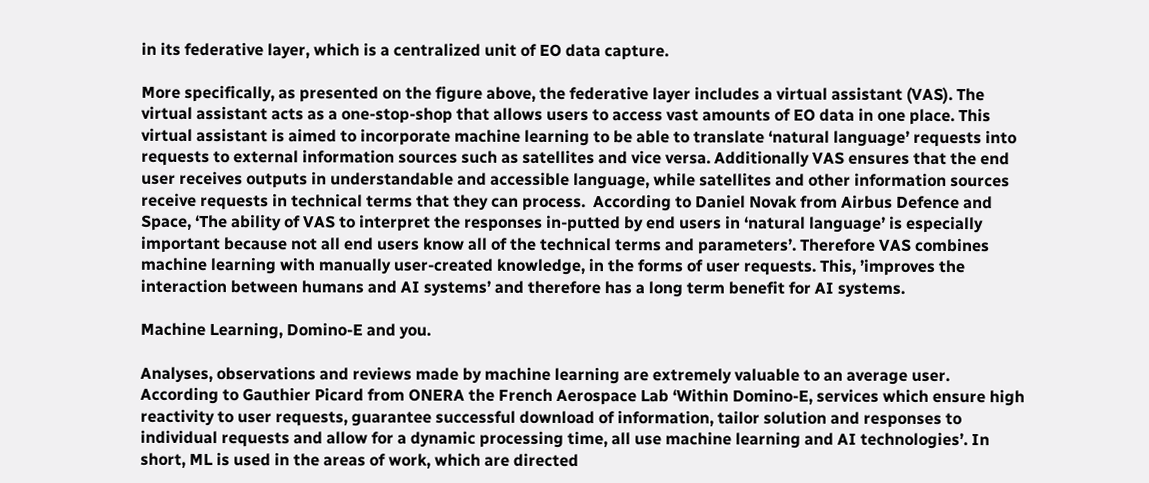in its federative layer, which is a centralized unit of EO data capture.

More specifically, as presented on the figure above, the federative layer includes a virtual assistant (VAS). The virtual assistant acts as a one-stop-shop that allows users to access vast amounts of EO data in one place. This virtual assistant is aimed to incorporate machine learning to be able to translate ‘natural language’ requests into requests to external information sources such as satellites and vice versa. Additionally VAS ensures that the end user receives outputs in understandable and accessible language, while satellites and other information sources receive requests in technical terms that they can process.  According to Daniel Novak from Airbus Defence and Space, ‘The ability of VAS to interpret the responses in-putted by end users in ‘natural language’ is especially important because not all end users know all of the technical terms and parameters’. Therefore VAS combines machine learning with manually user-created knowledge, in the forms of user requests. This, ’improves the interaction between humans and AI systems’ and therefore has a long term benefit for AI systems.

Machine Learning, Domino-E and you.

Analyses, observations and reviews made by machine learning are extremely valuable to an average user. According to Gauthier Picard from ONERA the French Aerospace Lab ‘Within Domino-E, services which ensure high reactivity to user requests, guarantee successful download of information, tailor solution and responses to individual requests and allow for a dynamic processing time, all use machine learning and AI technologies’. In short, ML is used in the areas of work, which are directed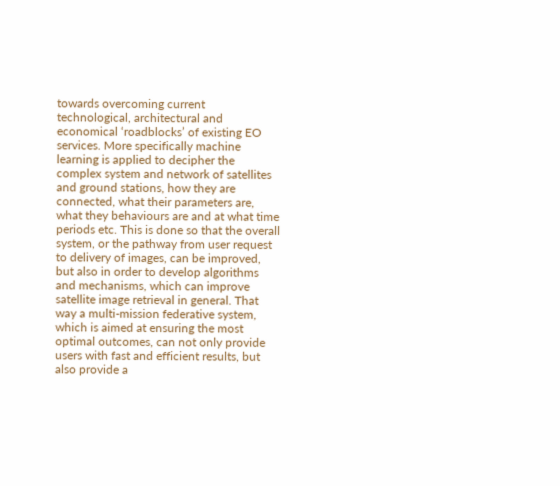towards overcoming current technological, architectural and economical ‘roadblocks’ of existing EO services. More specifically machine learning is applied to decipher the complex system and network of satellites and ground stations, how they are connected, what their parameters are, what they behaviours are and at what time periods etc. This is done so that the overall system, or the pathway from user request to delivery of images, can be improved, but also in order to develop algorithms and mechanisms, which can improve satellite image retrieval in general. That way a multi-mission federative system, which is aimed at ensuring the most optimal outcomes, can not only provide users with fast and efficient results, but also provide a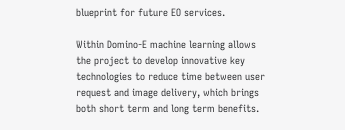blueprint for future EO services.

Within Domino-E machine learning allows the project to develop innovative key technologies to reduce time between user request and image delivery, which brings both short term and long term benefits.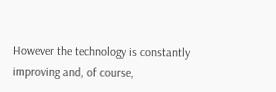However the technology is constantly improving and, of course,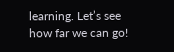learning. Let’s see how far we can go!